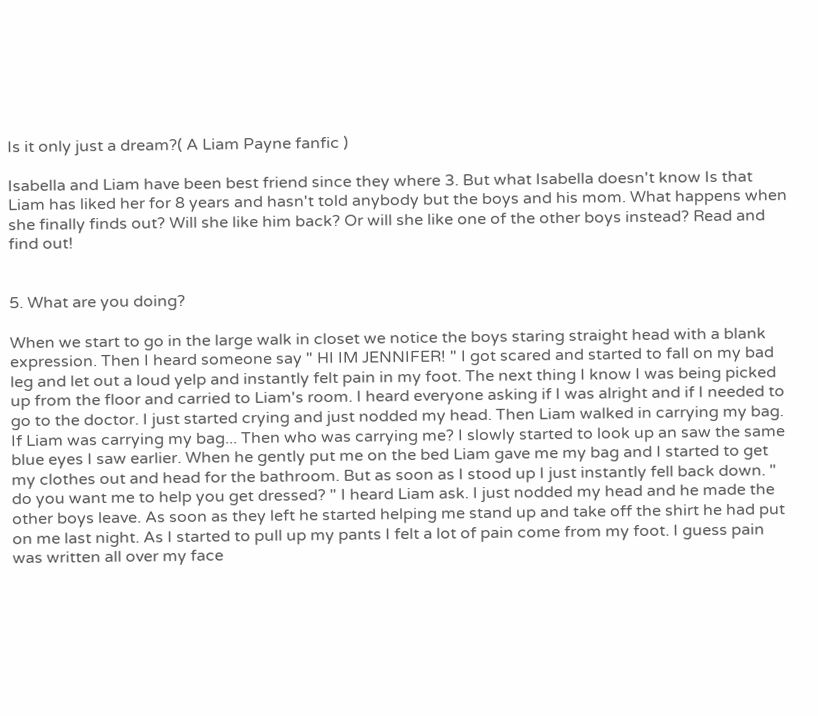Is it only just a dream?( A Liam Payne fanfic )

Isabella and Liam have been best friend since they where 3. But what Isabella doesn't know Is that Liam has liked her for 8 years and hasn't told anybody but the boys and his mom. What happens when she finally finds out? Will she like him back? Or will she like one of the other boys instead? Read and find out!


5. What are you doing?

When we start to go in the large walk in closet we notice the boys staring straight head with a blank expression. Then I heard someone say " HI IM JENNIFER! " I got scared and started to fall on my bad leg and let out a loud yelp and instantly felt pain in my foot. The next thing I know I was being picked up from the floor and carried to Liam's room. I heard everyone asking if I was alright and if I needed to go to the doctor. I just started crying and just nodded my head. Then Liam walked in carrying my bag. If Liam was carrying my bag... Then who was carrying me? I slowly started to look up an saw the same blue eyes I saw earlier. When he gently put me on the bed Liam gave me my bag and I started to get my clothes out and head for the bathroom. But as soon as I stood up I just instantly fell back down. " do you want me to help you get dressed? " I heard Liam ask. I just nodded my head and he made the other boys leave. As soon as they left he started helping me stand up and take off the shirt he had put on me last night. As I started to pull up my pants I felt a lot of pain come from my foot. I guess pain was written all over my face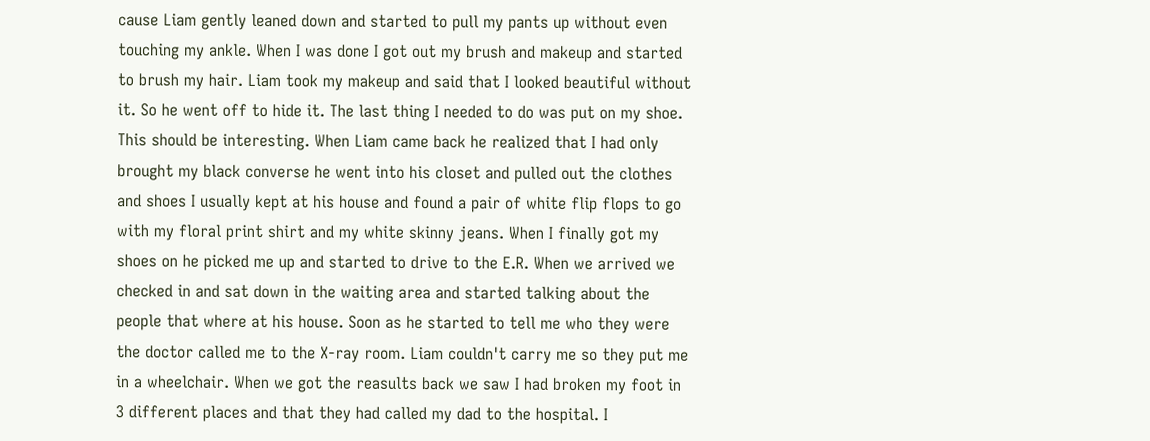cause Liam gently leaned down and started to pull my pants up without even touching my ankle. When I was done I got out my brush and makeup and started to brush my hair. Liam took my makeup and said that I looked beautiful without it. So he went off to hide it. The last thing I needed to do was put on my shoe. This should be interesting. When Liam came back he realized that I had only brought my black converse he went into his closet and pulled out the clothes and shoes I usually kept at his house and found a pair of white flip flops to go with my floral print shirt and my white skinny jeans. When I finally got my shoes on he picked me up and started to drive to the E.R. When we arrived we checked in and sat down in the waiting area and started talking about the people that where at his house. Soon as he started to tell me who they were the doctor called me to the X-ray room. Liam couldn't carry me so they put me in a wheelchair. When we got the reasults back we saw I had broken my foot in 3 different places and that they had called my dad to the hospital. I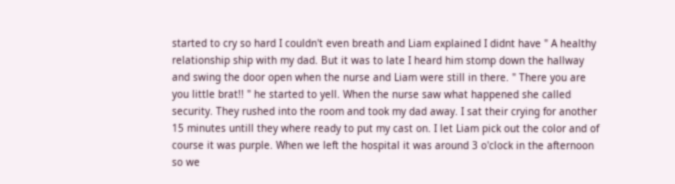started to cry so hard I couldn't even breath and Liam explained I didnt have " A healthy relationship ship with my dad. But it was to late I heard him stomp down the hallway and swing the door open when the nurse and Liam were still in there. " There you are you little brat!! " he started to yell. When the nurse saw what happened she called security. They rushed into the room and took my dad away. I sat their crying for another 15 minutes untill they where ready to put my cast on. I let Liam pick out the color and of course it was purple. When we left the hospital it was around 3 o'clock in the afternoon so we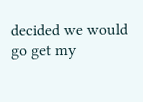decided we would go get my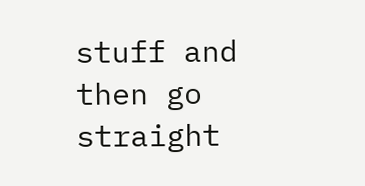stuff and then go straight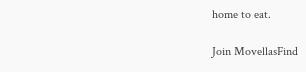home to eat.

Join MovellasFind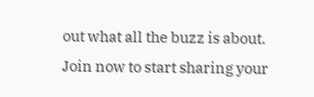out what all the buzz is about. Join now to start sharing your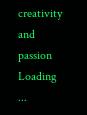creativity and passion
Loading ...